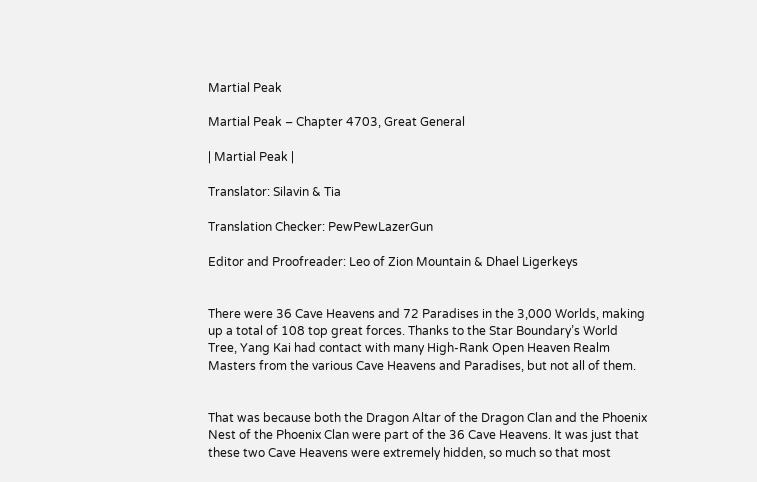Martial Peak

Martial Peak – Chapter 4703, Great General

| Martial Peak |

Translator: Silavin & Tia

Translation Checker: PewPewLazerGun

Editor and Proofreader: Leo of Zion Mountain & Dhael Ligerkeys


There were 36 Cave Heavens and 72 Paradises in the 3,000 Worlds, making up a total of 108 top great forces. Thanks to the Star Boundary’s World Tree, Yang Kai had contact with many High-Rank Open Heaven Realm Masters from the various Cave Heavens and Paradises, but not all of them.


That was because both the Dragon Altar of the Dragon Clan and the Phoenix Nest of the Phoenix Clan were part of the 36 Cave Heavens. It was just that these two Cave Heavens were extremely hidden, so much so that most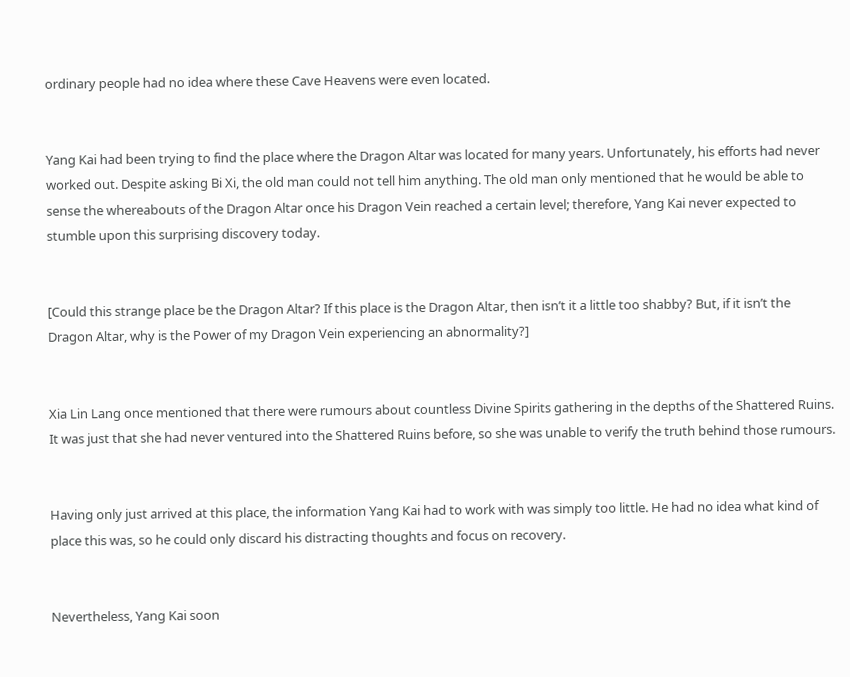ordinary people had no idea where these Cave Heavens were even located.


Yang Kai had been trying to find the place where the Dragon Altar was located for many years. Unfortunately, his efforts had never worked out. Despite asking Bi Xi, the old man could not tell him anything. The old man only mentioned that he would be able to sense the whereabouts of the Dragon Altar once his Dragon Vein reached a certain level; therefore, Yang Kai never expected to stumble upon this surprising discovery today.


[Could this strange place be the Dragon Altar? If this place is the Dragon Altar, then isn’t it a little too shabby? But, if it isn’t the Dragon Altar, why is the Power of my Dragon Vein experiencing an abnormality?]


Xia Lin Lang once mentioned that there were rumours about countless Divine Spirits gathering in the depths of the Shattered Ruins. It was just that she had never ventured into the Shattered Ruins before, so she was unable to verify the truth behind those rumours.


Having only just arrived at this place, the information Yang Kai had to work with was simply too little. He had no idea what kind of place this was, so he could only discard his distracting thoughts and focus on recovery.


Nevertheless, Yang Kai soon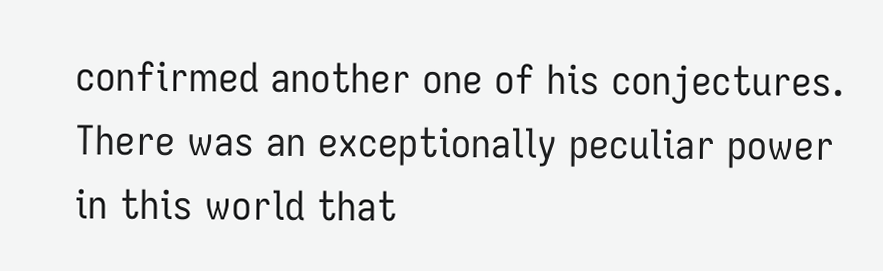confirmed another one of his conjectures. There was an exceptionally peculiar power in this world that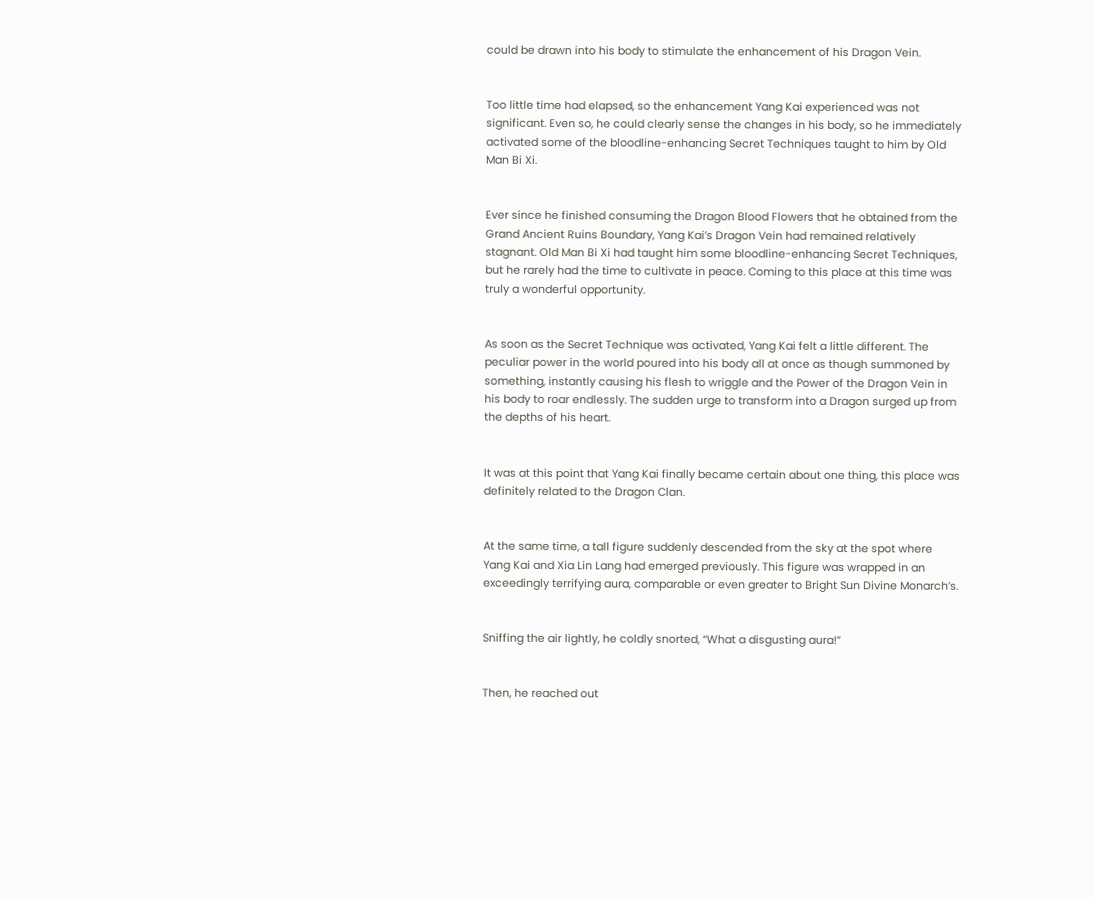could be drawn into his body to stimulate the enhancement of his Dragon Vein.


Too little time had elapsed, so the enhancement Yang Kai experienced was not significant. Even so, he could clearly sense the changes in his body, so he immediately activated some of the bloodline-enhancing Secret Techniques taught to him by Old Man Bi Xi.


Ever since he finished consuming the Dragon Blood Flowers that he obtained from the Grand Ancient Ruins Boundary, Yang Kai’s Dragon Vein had remained relatively stagnant. Old Man Bi Xi had taught him some bloodline-enhancing Secret Techniques, but he rarely had the time to cultivate in peace. Coming to this place at this time was truly a wonderful opportunity.


As soon as the Secret Technique was activated, Yang Kai felt a little different. The peculiar power in the world poured into his body all at once as though summoned by something, instantly causing his flesh to wriggle and the Power of the Dragon Vein in his body to roar endlessly. The sudden urge to transform into a Dragon surged up from the depths of his heart.


It was at this point that Yang Kai finally became certain about one thing, this place was definitely related to the Dragon Clan.


At the same time, a tall figure suddenly descended from the sky at the spot where Yang Kai and Xia Lin Lang had emerged previously. This figure was wrapped in an exceedingly terrifying aura, comparable or even greater to Bright Sun Divine Monarch’s.


Sniffing the air lightly, he coldly snorted, “What a disgusting aura!”


Then, he reached out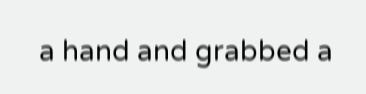a hand and grabbed a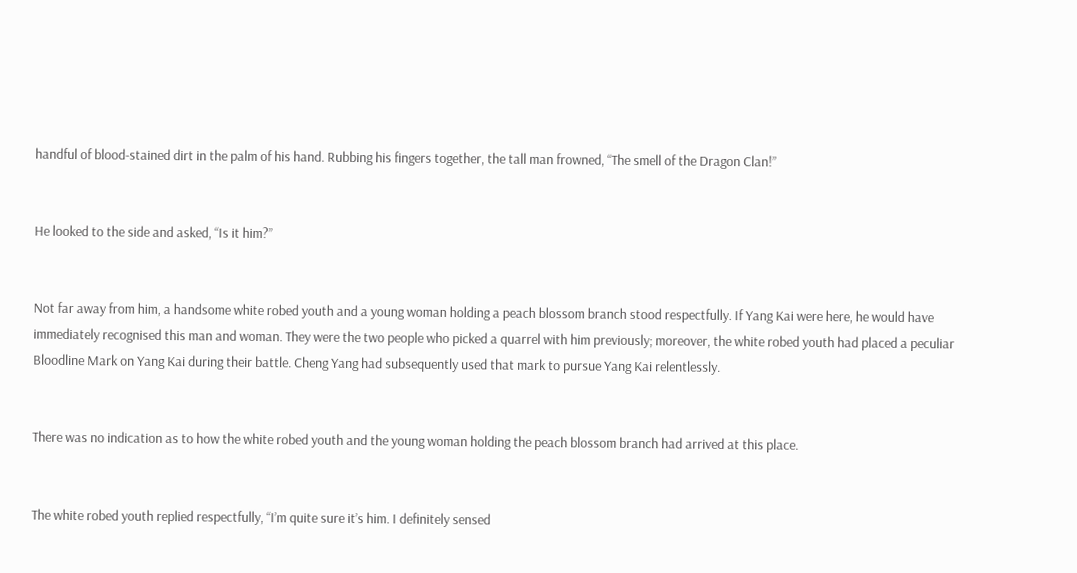handful of blood-stained dirt in the palm of his hand. Rubbing his fingers together, the tall man frowned, “The smell of the Dragon Clan!”


He looked to the side and asked, “Is it him?”


Not far away from him, a handsome white robed youth and a young woman holding a peach blossom branch stood respectfully. If Yang Kai were here, he would have immediately recognised this man and woman. They were the two people who picked a quarrel with him previously; moreover, the white robed youth had placed a peculiar Bloodline Mark on Yang Kai during their battle. Cheng Yang had subsequently used that mark to pursue Yang Kai relentlessly.


There was no indication as to how the white robed youth and the young woman holding the peach blossom branch had arrived at this place.


The white robed youth replied respectfully, “I’m quite sure it’s him. I definitely sensed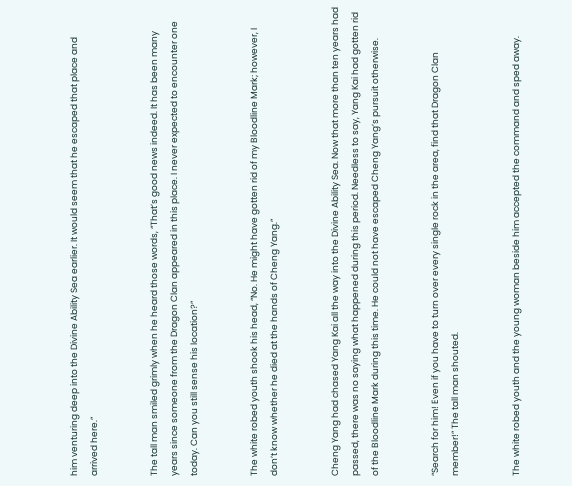him venturing deep into the Divine Ability Sea earlier. It would seem that he escaped that place and arrived here.”


The tall man smiled grimly when he heard those words, “That’s good news indeed. It has been many years since someone from the Dragon Clan appeared in this place. I never expected to encounter one today. Can you still sense his location?”


The white robed youth shook his head, “No. He might have gotten rid of my Bloodline Mark; however, I don’t know whether he died at the hands of Cheng Yang.”


Cheng Yang had chased Yang Kai all the way into the Divine Ability Sea. Now that more than ten years had passed, there was no saying what happened during this period. Needless to say, Yang Kai had gotten rid of the Bloodline Mark during this time. He could not have escaped Cheng Yang’s pursuit otherwise.


“Search for him! Even if you have to turn over every single rock in the area, find that Dragon Clan member!” The tall man shouted.


The white robed youth and the young woman beside him accepted the command and sped away.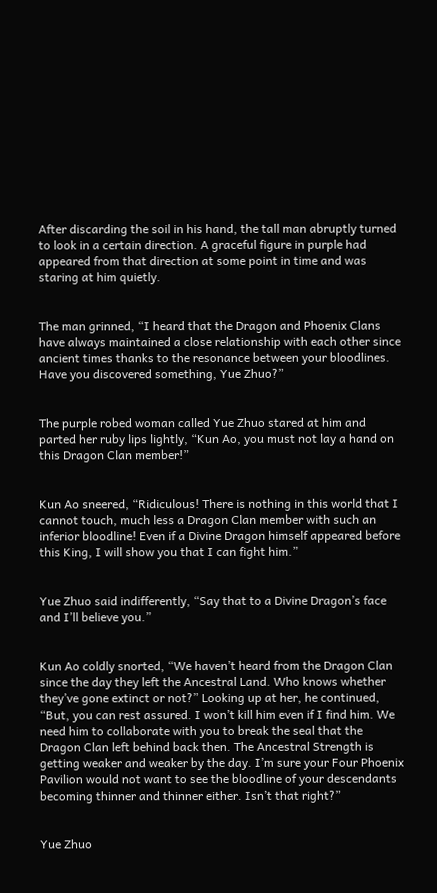After discarding the soil in his hand, the tall man abruptly turned to look in a certain direction. A graceful figure in purple had appeared from that direction at some point in time and was staring at him quietly.


The man grinned, “I heard that the Dragon and Phoenix Clans have always maintained a close relationship with each other since ancient times thanks to the resonance between your bloodlines. Have you discovered something, Yue Zhuo?”


The purple robed woman called Yue Zhuo stared at him and parted her ruby lips lightly, “Kun Ao, you must not lay a hand on this Dragon Clan member!”


Kun Ao sneered, “Ridiculous! There is nothing in this world that I cannot touch, much less a Dragon Clan member with such an inferior bloodline! Even if a Divine Dragon himself appeared before this King, I will show you that I can fight him.”


Yue Zhuo said indifferently, “Say that to a Divine Dragon’s face and I’ll believe you.”


Kun Ao coldly snorted, “We haven’t heard from the Dragon Clan since the day they left the Ancestral Land. Who knows whether they’ve gone extinct or not?” Looking up at her, he continued, “But, you can rest assured. I won’t kill him even if I find him. We need him to collaborate with you to break the seal that the Dragon Clan left behind back then. The Ancestral Strength is getting weaker and weaker by the day. I’m sure your Four Phoenix Pavilion would not want to see the bloodline of your descendants becoming thinner and thinner either. Isn’t that right?”


Yue Zhuo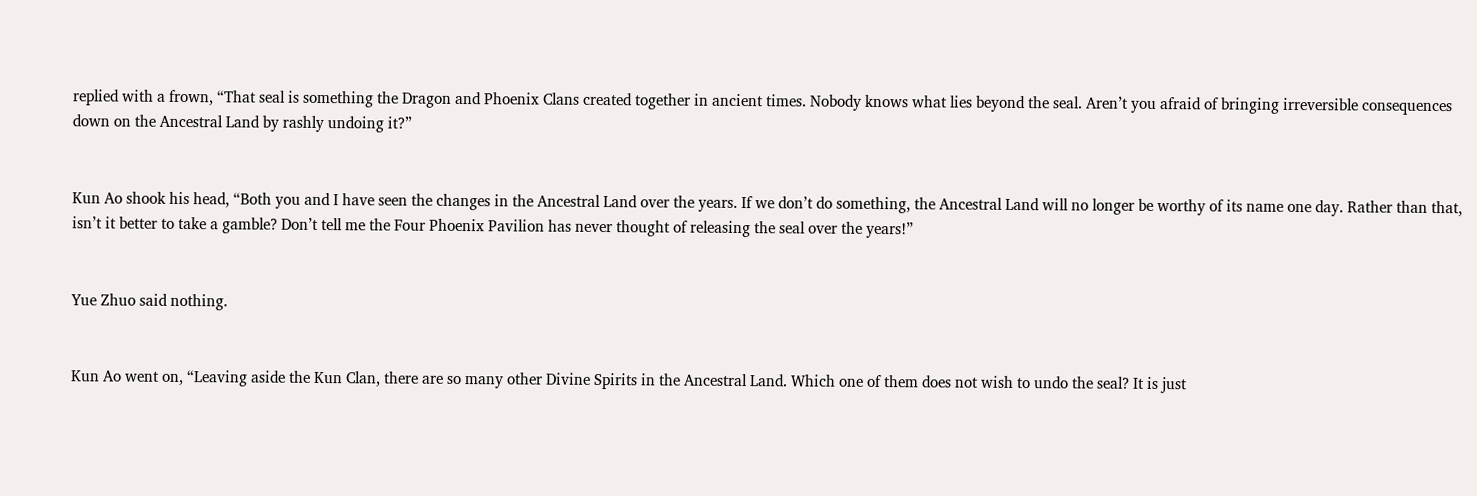replied with a frown, “That seal is something the Dragon and Phoenix Clans created together in ancient times. Nobody knows what lies beyond the seal. Aren’t you afraid of bringing irreversible consequences down on the Ancestral Land by rashly undoing it?”


Kun Ao shook his head, “Both you and I have seen the changes in the Ancestral Land over the years. If we don’t do something, the Ancestral Land will no longer be worthy of its name one day. Rather than that, isn’t it better to take a gamble? Don’t tell me the Four Phoenix Pavilion has never thought of releasing the seal over the years!”


Yue Zhuo said nothing.


Kun Ao went on, “Leaving aside the Kun Clan, there are so many other Divine Spirits in the Ancestral Land. Which one of them does not wish to undo the seal? It is just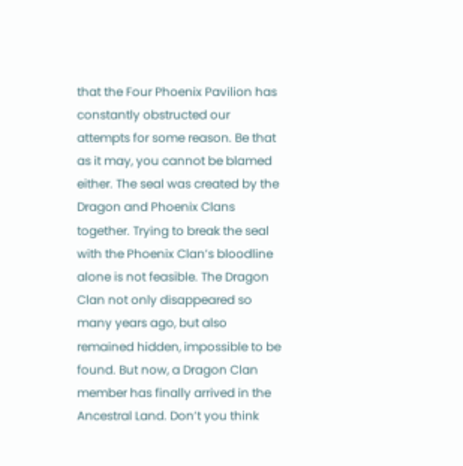that the Four Phoenix Pavilion has constantly obstructed our attempts for some reason. Be that as it may, you cannot be blamed either. The seal was created by the Dragon and Phoenix Clans together. Trying to break the seal with the Phoenix Clan’s bloodline alone is not feasible. The Dragon Clan not only disappeared so many years ago, but also remained hidden, impossible to be found. But now, a Dragon Clan member has finally arrived in the Ancestral Land. Don’t you think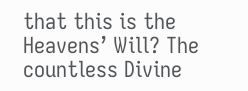that this is the Heavens’ Will? The countless Divine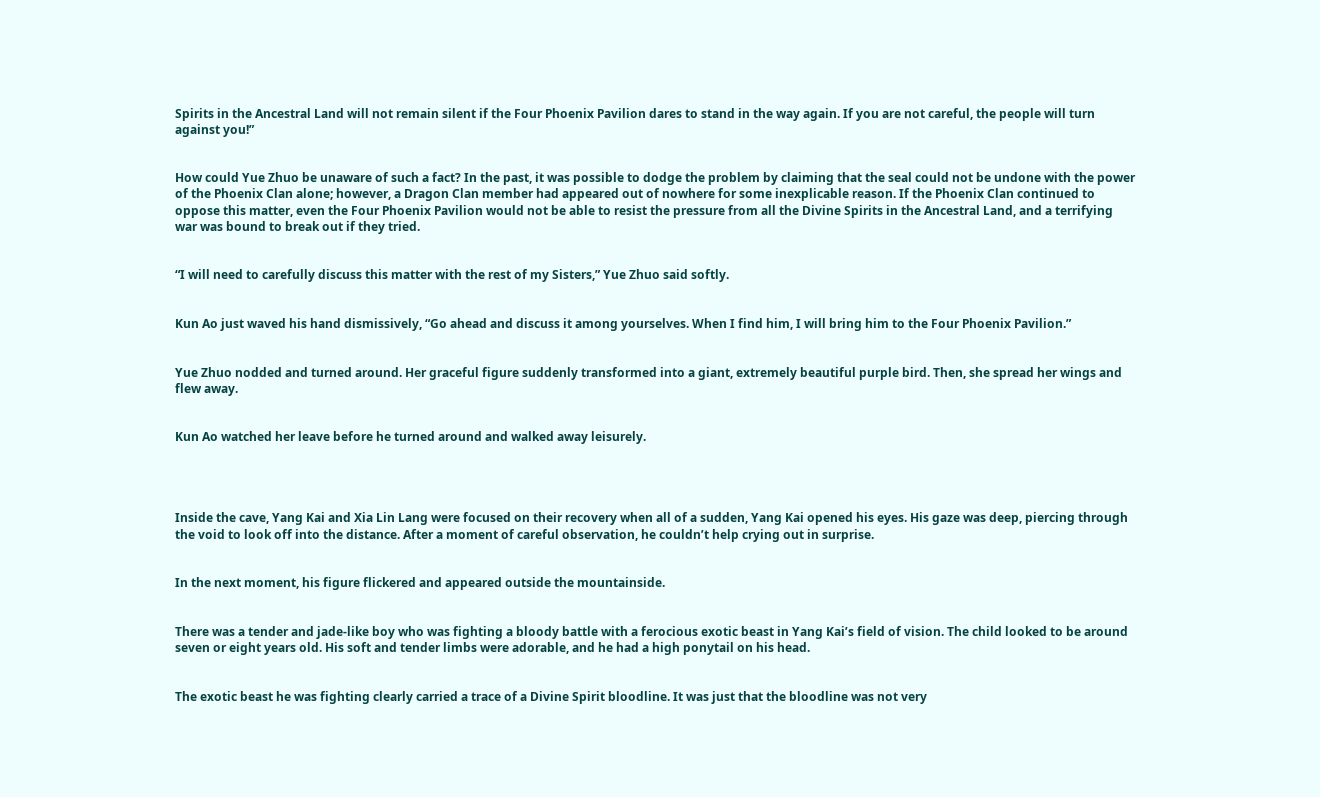Spirits in the Ancestral Land will not remain silent if the Four Phoenix Pavilion dares to stand in the way again. If you are not careful, the people will turn against you!”


How could Yue Zhuo be unaware of such a fact? In the past, it was possible to dodge the problem by claiming that the seal could not be undone with the power of the Phoenix Clan alone; however, a Dragon Clan member had appeared out of nowhere for some inexplicable reason. If the Phoenix Clan continued to oppose this matter, even the Four Phoenix Pavilion would not be able to resist the pressure from all the Divine Spirits in the Ancestral Land, and a terrifying war was bound to break out if they tried.


“I will need to carefully discuss this matter with the rest of my Sisters,” Yue Zhuo said softly.


Kun Ao just waved his hand dismissively, “Go ahead and discuss it among yourselves. When I find him, I will bring him to the Four Phoenix Pavilion.”


Yue Zhuo nodded and turned around. Her graceful figure suddenly transformed into a giant, extremely beautiful purple bird. Then, she spread her wings and flew away.


Kun Ao watched her leave before he turned around and walked away leisurely.




Inside the cave, Yang Kai and Xia Lin Lang were focused on their recovery when all of a sudden, Yang Kai opened his eyes. His gaze was deep, piercing through the void to look off into the distance. After a moment of careful observation, he couldn’t help crying out in surprise.


In the next moment, his figure flickered and appeared outside the mountainside.


There was a tender and jade-like boy who was fighting a bloody battle with a ferocious exotic beast in Yang Kai’s field of vision. The child looked to be around seven or eight years old. His soft and tender limbs were adorable, and he had a high ponytail on his head.


The exotic beast he was fighting clearly carried a trace of a Divine Spirit bloodline. It was just that the bloodline was not very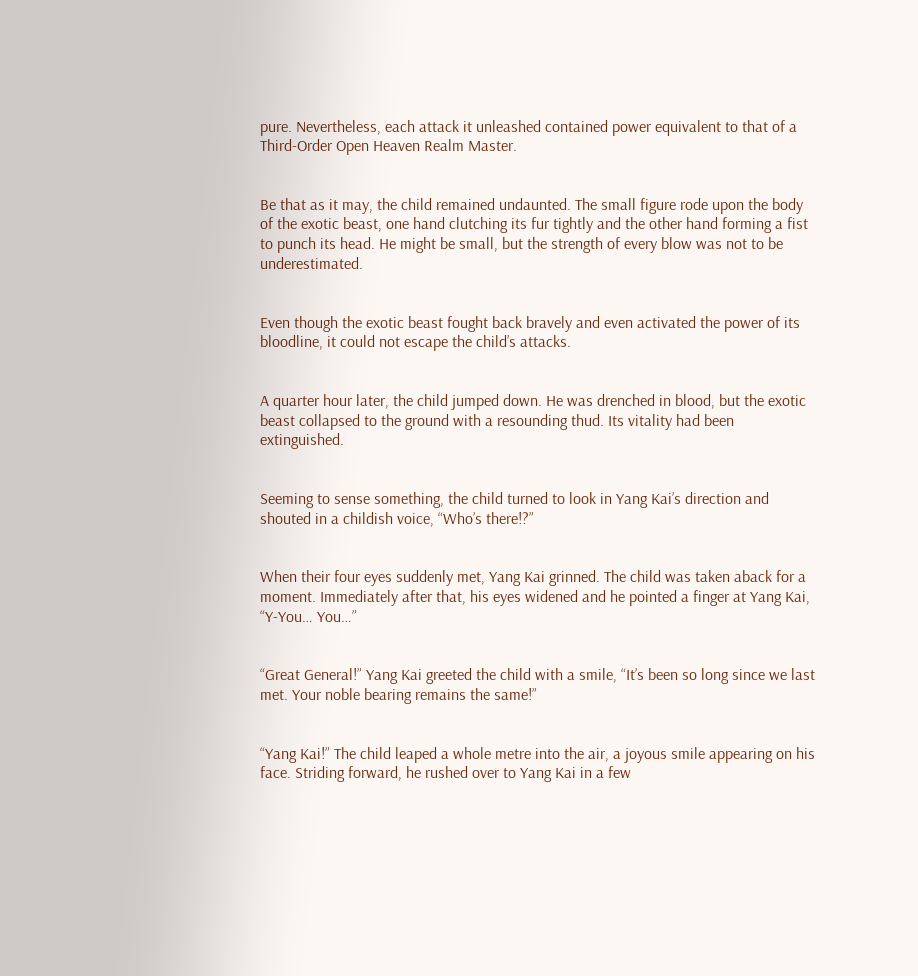pure. Nevertheless, each attack it unleashed contained power equivalent to that of a Third-Order Open Heaven Realm Master.


Be that as it may, the child remained undaunted. The small figure rode upon the body of the exotic beast, one hand clutching its fur tightly and the other hand forming a fist to punch its head. He might be small, but the strength of every blow was not to be underestimated.


Even though the exotic beast fought back bravely and even activated the power of its bloodline, it could not escape the child’s attacks.


A quarter hour later, the child jumped down. He was drenched in blood, but the exotic beast collapsed to the ground with a resounding thud. Its vitality had been extinguished.


Seeming to sense something, the child turned to look in Yang Kai’s direction and shouted in a childish voice, “Who’s there!?”


When their four eyes suddenly met, Yang Kai grinned. The child was taken aback for a moment. Immediately after that, his eyes widened and he pointed a finger at Yang Kai, “Y-You… You…”


“Great General!” Yang Kai greeted the child with a smile, “It’s been so long since we last met. Your noble bearing remains the same!”


“Yang Kai!” The child leaped a whole metre into the air, a joyous smile appearing on his face. Striding forward, he rushed over to Yang Kai in a few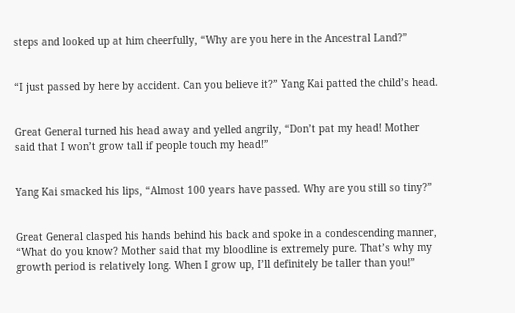steps and looked up at him cheerfully, “Why are you here in the Ancestral Land?”


“I just passed by here by accident. Can you believe it?” Yang Kai patted the child’s head.


Great General turned his head away and yelled angrily, “Don’t pat my head! Mother said that I won’t grow tall if people touch my head!”


Yang Kai smacked his lips, “Almost 100 years have passed. Why are you still so tiny?”


Great General clasped his hands behind his back and spoke in a condescending manner, “What do you know? Mother said that my bloodline is extremely pure. That’s why my growth period is relatively long. When I grow up, I’ll definitely be taller than you!”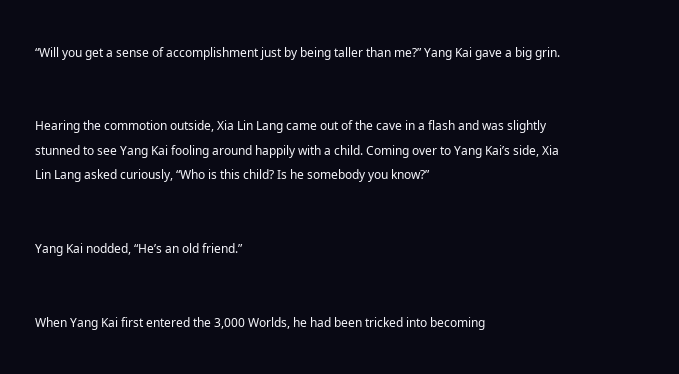“Will you get a sense of accomplishment just by being taller than me?” Yang Kai gave a big grin.


Hearing the commotion outside, Xia Lin Lang came out of the cave in a flash and was slightly stunned to see Yang Kai fooling around happily with a child. Coming over to Yang Kai’s side, Xia Lin Lang asked curiously, “Who is this child? Is he somebody you know?”


Yang Kai nodded, “He’s an old friend.”


When Yang Kai first entered the 3,000 Worlds, he had been tricked into becoming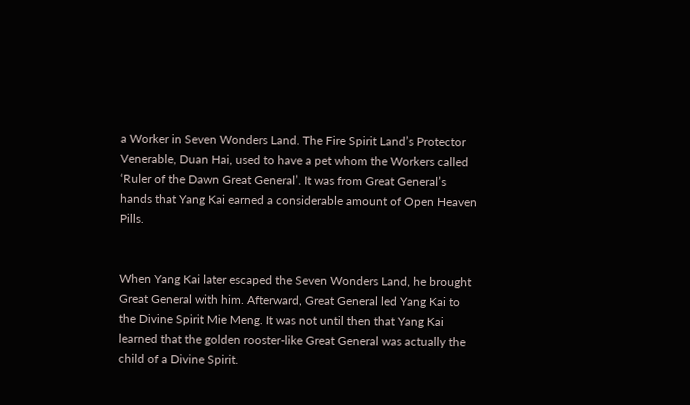a Worker in Seven Wonders Land. The Fire Spirit Land’s Protector Venerable, Duan Hai, used to have a pet whom the Workers called ‘Ruler of the Dawn Great General’. It was from Great General’s hands that Yang Kai earned a considerable amount of Open Heaven Pills.


When Yang Kai later escaped the Seven Wonders Land, he brought Great General with him. Afterward, Great General led Yang Kai to the Divine Spirit Mie Meng. It was not until then that Yang Kai learned that the golden rooster-like Great General was actually the child of a Divine Spirit.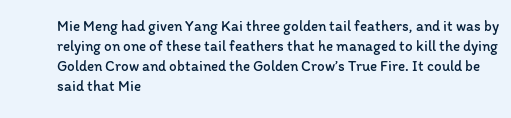Mie Meng had given Yang Kai three golden tail feathers, and it was by relying on one of these tail feathers that he managed to kill the dying Golden Crow and obtained the Golden Crow’s True Fire. It could be said that Mie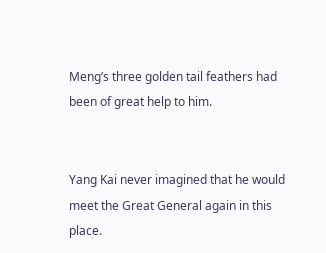Meng’s three golden tail feathers had been of great help to him.


Yang Kai never imagined that he would meet the Great General again in this place.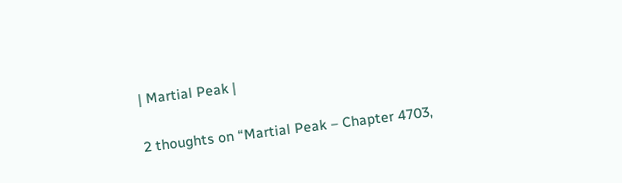| Martial Peak |

2 thoughts on “Martial Peak – Chapter 4703,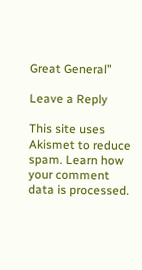Great General”

Leave a Reply

This site uses Akismet to reduce spam. Learn how your comment data is processed.